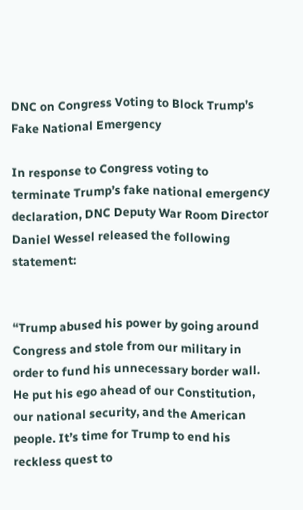DNC on Congress Voting to Block Trump’s Fake National Emergency

In response to Congress voting to terminate Trump’s fake national emergency declaration, DNC Deputy War Room Director Daniel Wessel released the following statement:


“Trump abused his power by going around Congress and stole from our military in order to fund his unnecessary border wall. He put his ego ahead of our Constitution, our national security, and the American people. It’s time for Trump to end his reckless quest to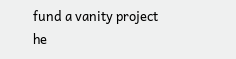fund a vanity project he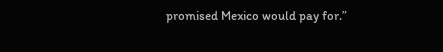promised Mexico would pay for.”